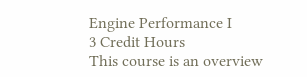Engine Performance I
3 Credit Hours
This course is an overview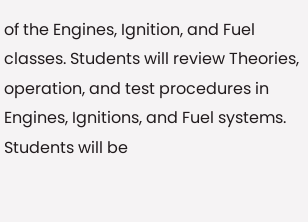of the Engines, Ignition, and Fuel classes. Students will review Theories, operation, and test procedures in Engines, Ignitions, and Fuel systems. Students will be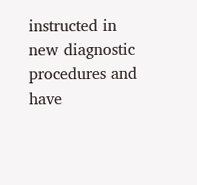instructed in new diagnostic procedures and have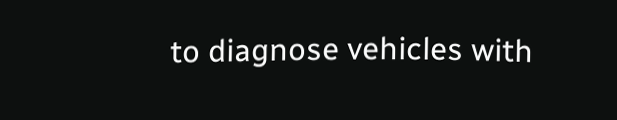to diagnose vehicles with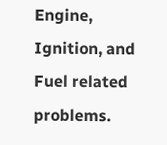Engine, Ignition, and Fuel related problems.